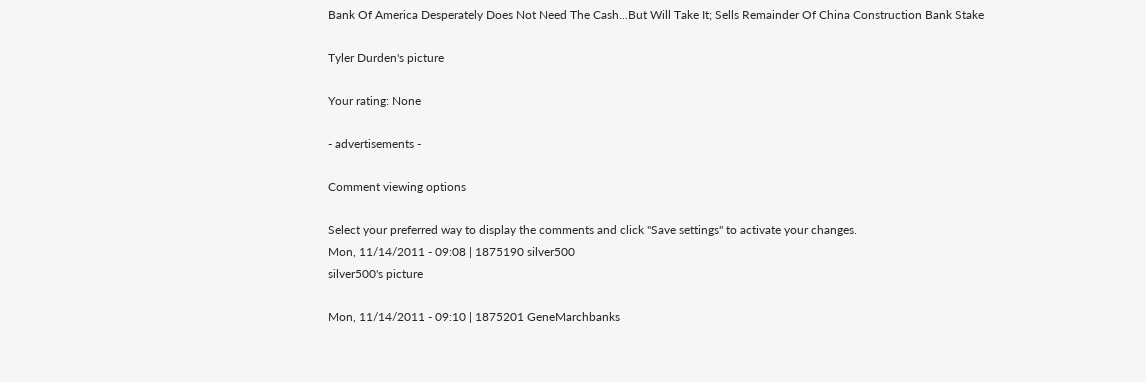Bank Of America Desperately Does Not Need The Cash...But Will Take It; Sells Remainder Of China Construction Bank Stake

Tyler Durden's picture

Your rating: None

- advertisements -

Comment viewing options

Select your preferred way to display the comments and click "Save settings" to activate your changes.
Mon, 11/14/2011 - 09:08 | 1875190 silver500
silver500's picture

Mon, 11/14/2011 - 09:10 | 1875201 GeneMarchbanks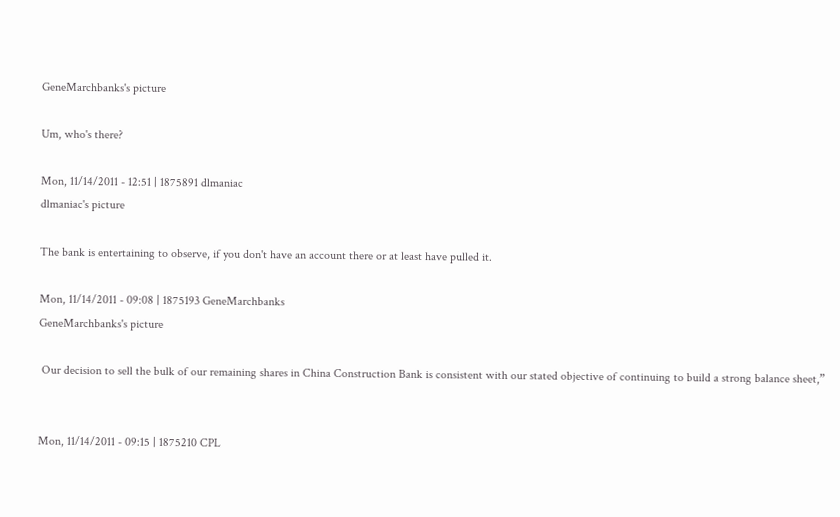GeneMarchbanks's picture

Um, who's there?

Mon, 11/14/2011 - 12:51 | 1875891 dlmaniac
dlmaniac's picture

The bank is entertaining to observe, if you don't have an account there or at least have pulled it.

Mon, 11/14/2011 - 09:08 | 1875193 GeneMarchbanks
GeneMarchbanks's picture

 Our decision to sell the bulk of our remaining shares in China Construction Bank is consistent with our stated objective of continuing to build a strong balance sheet,”


Mon, 11/14/2011 - 09:15 | 1875210 CPL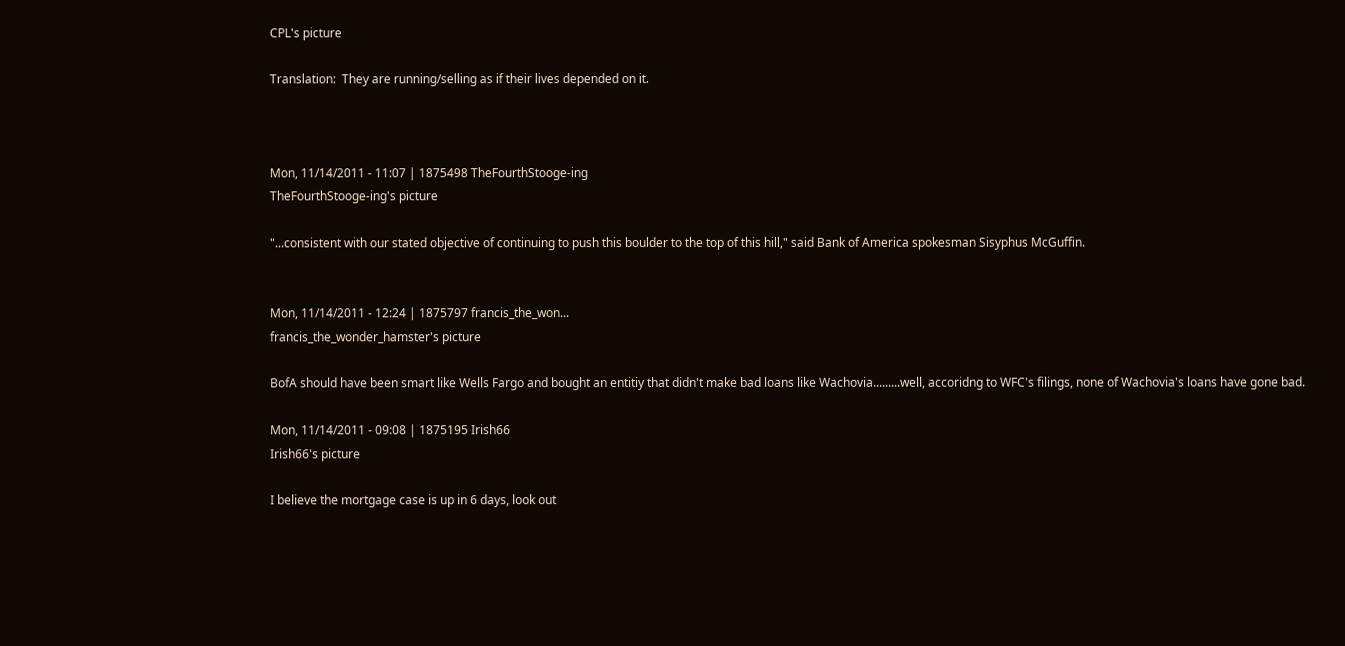CPL's picture

Translation:  They are running/selling as if their lives depended on it.



Mon, 11/14/2011 - 11:07 | 1875498 TheFourthStooge-ing
TheFourthStooge-ing's picture

"...consistent with our stated objective of continuing to push this boulder to the top of this hill," said Bank of America spokesman Sisyphus McGuffin.


Mon, 11/14/2011 - 12:24 | 1875797 francis_the_won...
francis_the_wonder_hamster's picture

BofA should have been smart like Wells Fargo and bought an entitiy that didn't make bad loans like Wachovia.........well, accoridng to WFC's filings, none of Wachovia's loans have gone bad.

Mon, 11/14/2011 - 09:08 | 1875195 Irish66
Irish66's picture

I believe the mortgage case is up in 6 days, look out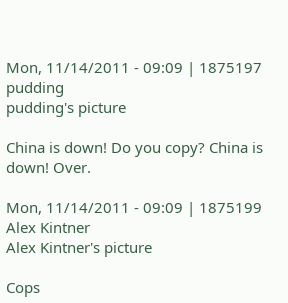Mon, 11/14/2011 - 09:09 | 1875197 pudding
pudding's picture

China is down! Do you copy? China is down! Over.

Mon, 11/14/2011 - 09:09 | 1875199 Alex Kintner
Alex Kintner's picture

Cops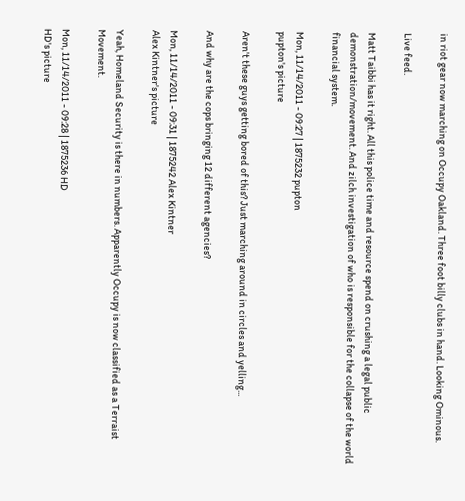in riot gear now marching on Occupy Oakland. Three foot billy clubs in hand. Looking Ominous.

Live feed.

Matt Taibbi has it right. All this police time and resource spend on crushing a legal public demonstration/movement. And zilch investigation of who is responsible for the collapse of the world financial system.

Mon, 11/14/2011 - 09:27 | 1875232 pupton
pupton's picture

Aren't these guys getting bored of this? Just marching around in circles and yelling...

And why are the cops bringing 12 different agencies?

Mon, 11/14/2011 - 09:31 | 1875242 Alex Kintner
Alex Kintner's picture

Yeah, Homeland Security is there in numbers. Apparently Occupy is now classified as a Terraist Movement.

Mon, 11/14/2011 - 09:28 | 1875236 HD
HD's picture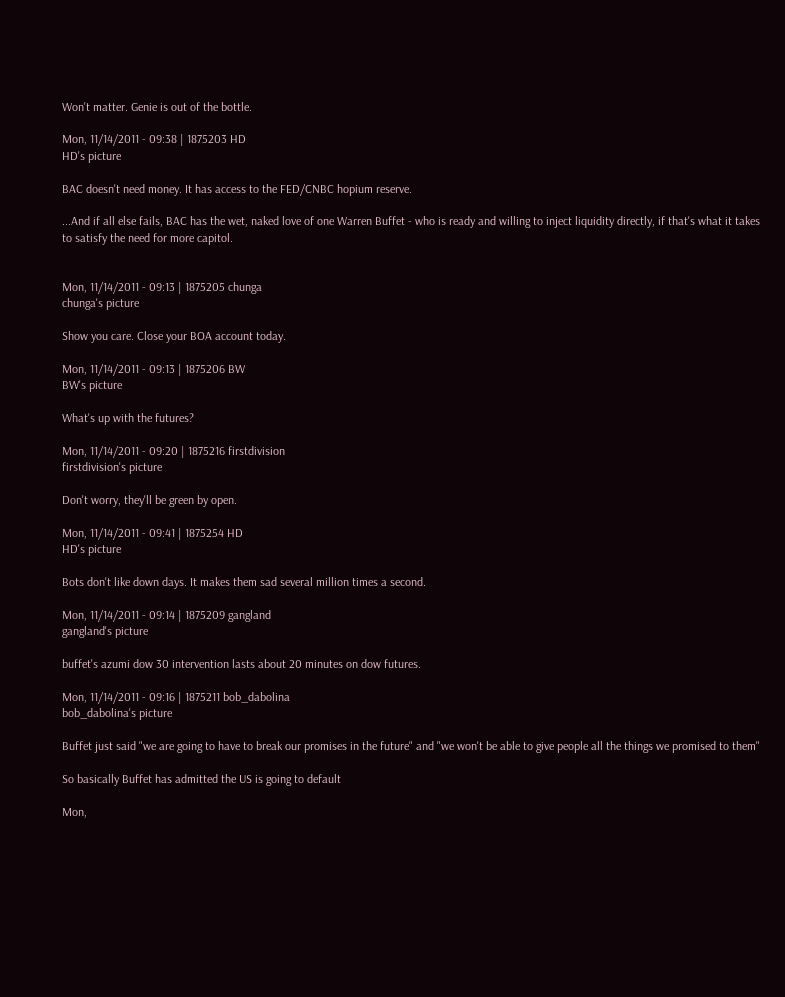Won't matter. Genie is out of the bottle.

Mon, 11/14/2011 - 09:38 | 1875203 HD
HD's picture

BAC doesn't need money. It has access to the FED/CNBC hopium reserve.

...And if all else fails, BAC has the wet, naked love of one Warren Buffet - who is ready and willing to inject liquidity directly, if that's what it takes to satisfy the need for more capitol.


Mon, 11/14/2011 - 09:13 | 1875205 chunga
chunga's picture

Show you care. Close your BOA account today.

Mon, 11/14/2011 - 09:13 | 1875206 BW
BW's picture

What's up with the futures?

Mon, 11/14/2011 - 09:20 | 1875216 firstdivision
firstdivision's picture

Don't worry, they'll be green by open.

Mon, 11/14/2011 - 09:41 | 1875254 HD
HD's picture

Bots don't like down days. It makes them sad several million times a second.

Mon, 11/14/2011 - 09:14 | 1875209 gangland
gangland's picture

buffet's azumi dow 30 intervention lasts about 20 minutes on dow futures.

Mon, 11/14/2011 - 09:16 | 1875211 bob_dabolina
bob_dabolina's picture

Buffet just said "we are going to have to break our promises in the future" and "we won't be able to give people all the things we promised to them"

So basically Buffet has admitted the US is going to default

Mon,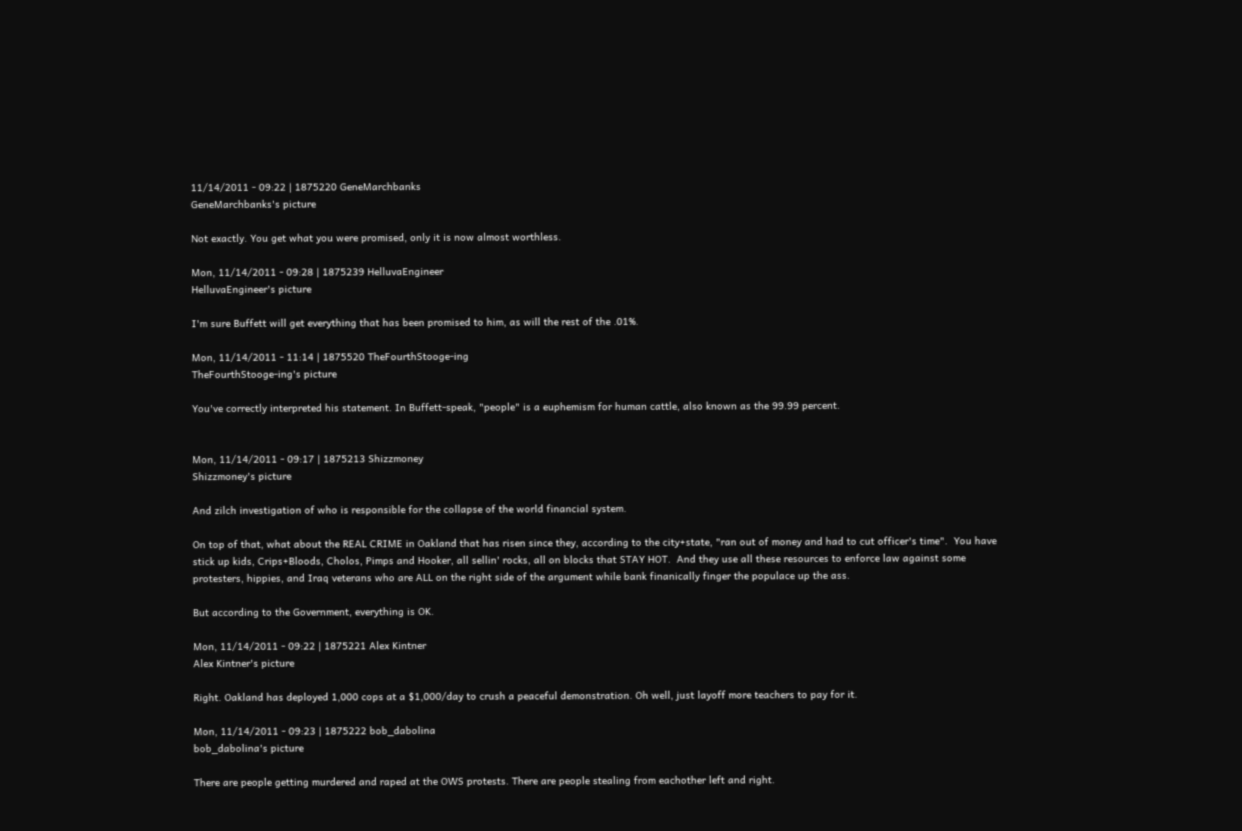11/14/2011 - 09:22 | 1875220 GeneMarchbanks
GeneMarchbanks's picture

Not exactly. You get what you were promised, only it is now almost worthless.

Mon, 11/14/2011 - 09:28 | 1875239 HelluvaEngineer
HelluvaEngineer's picture

I'm sure Buffett will get everything that has been promised to him, as will the rest of the .01%.

Mon, 11/14/2011 - 11:14 | 1875520 TheFourthStooge-ing
TheFourthStooge-ing's picture

You've correctly interpreted his statement. In Buffett-speak, "people" is a euphemism for human cattle, also known as the 99.99 percent.


Mon, 11/14/2011 - 09:17 | 1875213 Shizzmoney
Shizzmoney's picture

And zilch investigation of who is responsible for the collapse of the world financial system.

On top of that, what about the REAL CRIME in Oakland that has risen since they, according to the city+state, "ran out of money and had to cut officer's time".  You have stick up kids, Crips+Bloods, Cholos, Pimps and Hooker, all sellin' rocks, all on blocks that STAY HOT.  And they use all these resources to enforce law against some protesters, hippies, and Iraq veterans who are ALL on the right side of the argument while bank finanically finger the populace up the ass.

But according to the Government, everything is OK.

Mon, 11/14/2011 - 09:22 | 1875221 Alex Kintner
Alex Kintner's picture

Right. Oakland has deployed 1,000 cops at a $1,000/day to crush a peaceful demonstration. Oh well, just layoff more teachers to pay for it.

Mon, 11/14/2011 - 09:23 | 1875222 bob_dabolina
bob_dabolina's picture

There are people getting murdered and raped at the OWS protests. There are people stealing from eachother left and right.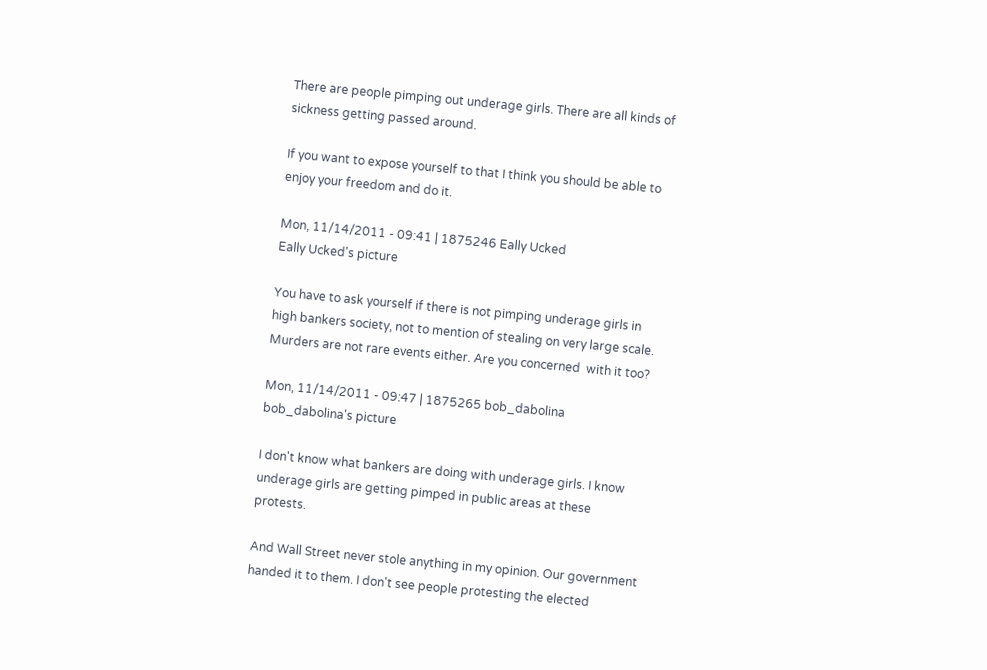There are people pimping out underage girls. There are all kinds of sickness getting passed around.

If you want to expose yourself to that I think you should be able to enjoy your freedom and do it.

Mon, 11/14/2011 - 09:41 | 1875246 Eally Ucked
Eally Ucked's picture

You have to ask yourself if there is not pimping underage girls in high bankers society, not to mention of stealing on very large scale. Murders are not rare events either. Are you concerned  with it too?

Mon, 11/14/2011 - 09:47 | 1875265 bob_dabolina
bob_dabolina's picture

I don't know what bankers are doing with underage girls. I know underage girls are getting pimped in public areas at these protests.

And Wall Street never stole anything in my opinion. Our government handed it to them. I don't see people protesting the elected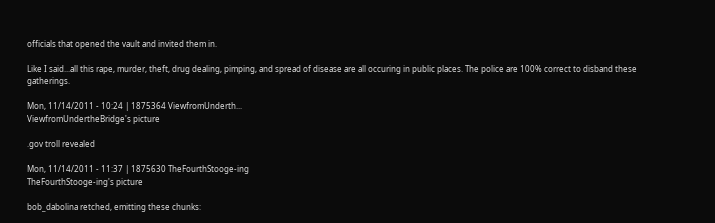officials that opened the vault and invited them in.

Like I said...all this rape, murder, theft, drug dealing, pimping, and spread of disease are all occuring in public places. The police are 100% correct to disband these gatherings.

Mon, 11/14/2011 - 10:24 | 1875364 ViewfromUnderth...
ViewfromUndertheBridge's picture

.gov troll revealed

Mon, 11/14/2011 - 11:37 | 1875630 TheFourthStooge-ing
TheFourthStooge-ing's picture

bob_dabolina retched, emitting these chunks: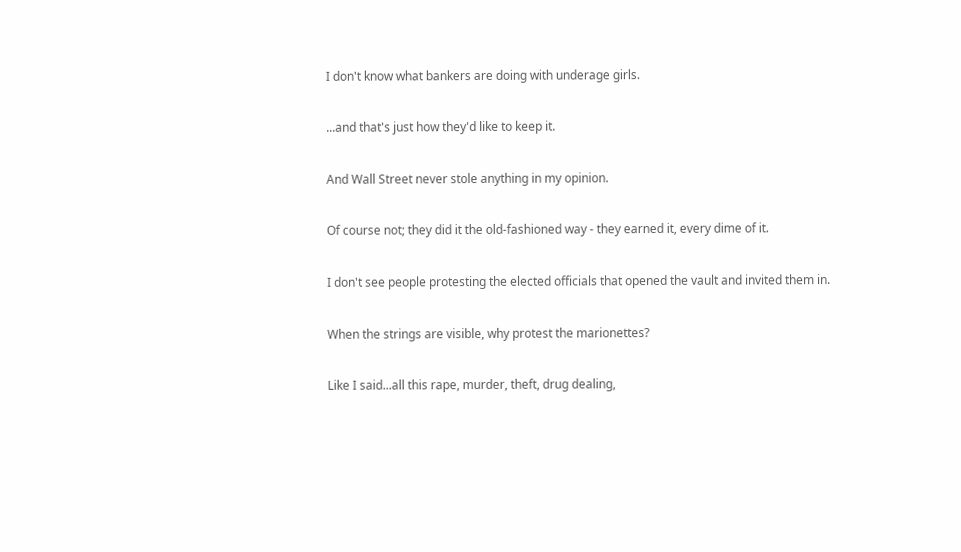I don't know what bankers are doing with underage girls.

...and that's just how they'd like to keep it.

And Wall Street never stole anything in my opinion.

Of course not; they did it the old-fashioned way - they earned it, every dime of it.

I don't see people protesting the elected officials that opened the vault and invited them in.

When the strings are visible, why protest the marionettes?

Like I said...all this rape, murder, theft, drug dealing,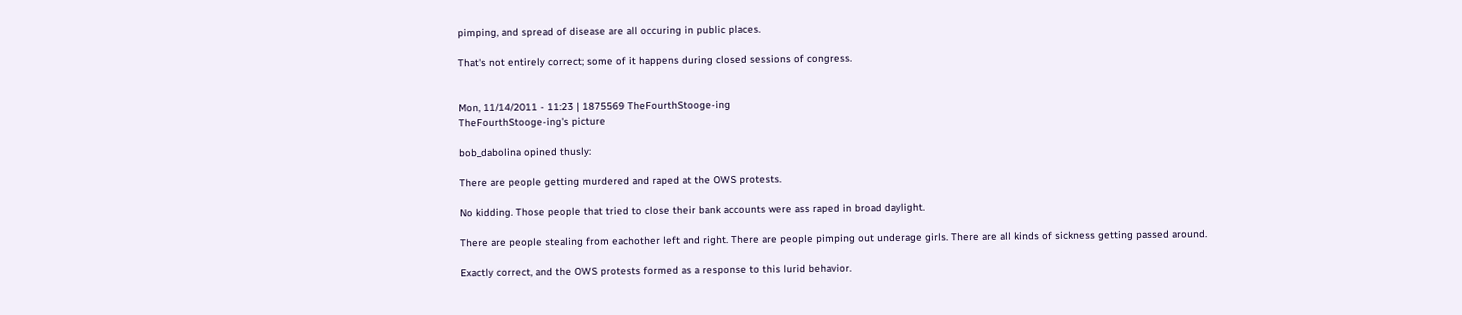pimping, and spread of disease are all occuring in public places.

That's not entirely correct; some of it happens during closed sessions of congress.


Mon, 11/14/2011 - 11:23 | 1875569 TheFourthStooge-ing
TheFourthStooge-ing's picture

bob_dabolina opined thusly:

There are people getting murdered and raped at the OWS protests.

No kidding. Those people that tried to close their bank accounts were ass raped in broad daylight.

There are people stealing from eachother left and right. There are people pimping out underage girls. There are all kinds of sickness getting passed around.

Exactly correct, and the OWS protests formed as a response to this lurid behavior.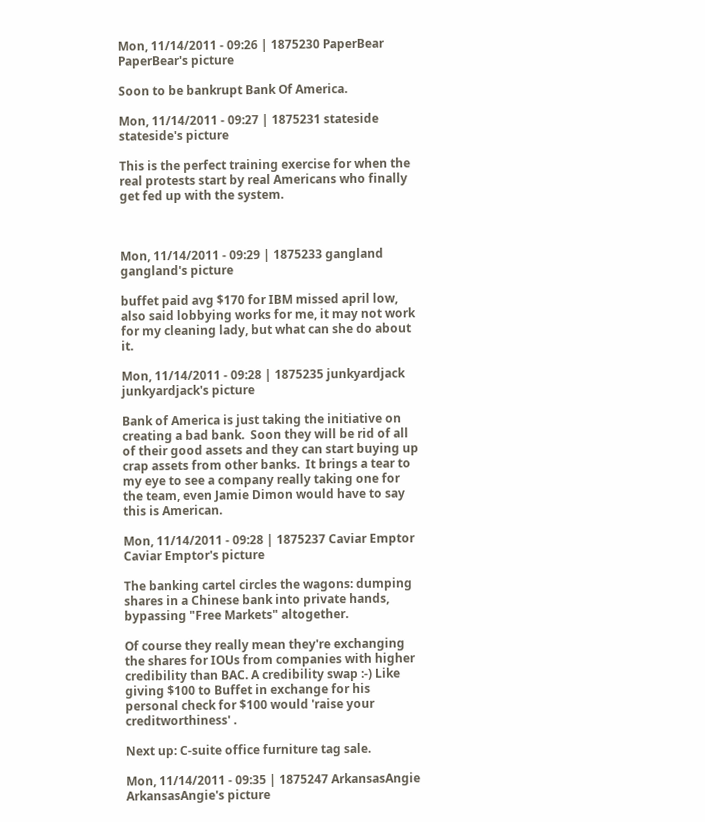Mon, 11/14/2011 - 09:26 | 1875230 PaperBear
PaperBear's picture

Soon to be bankrupt Bank Of America.

Mon, 11/14/2011 - 09:27 | 1875231 stateside
stateside's picture

This is the perfect training exercise for when the real protests start by real Americans who finally get fed up with the system.



Mon, 11/14/2011 - 09:29 | 1875233 gangland
gangland's picture

buffet paid avg $170 for IBM missed april low, also said lobbying works for me, it may not work for my cleaning lady, but what can she do about it.

Mon, 11/14/2011 - 09:28 | 1875235 junkyardjack
junkyardjack's picture

Bank of America is just taking the initiative on creating a bad bank.  Soon they will be rid of all of their good assets and they can start buying up crap assets from other banks.  It brings a tear to my eye to see a company really taking one for the team, even Jamie Dimon would have to say this is American.

Mon, 11/14/2011 - 09:28 | 1875237 Caviar Emptor
Caviar Emptor's picture

The banking cartel circles the wagons: dumping shares in a Chinese bank into private hands, bypassing "Free Markets" altogether.

Of course they really mean they're exchanging the shares for IOUs from companies with higher credibility than BAC. A credibility swap :-) Like giving $100 to Buffet in exchange for his personal check for $100 would 'raise your creditworthiness' .

Next up: C-suite office furniture tag sale.

Mon, 11/14/2011 - 09:35 | 1875247 ArkansasAngie
ArkansasAngie's picture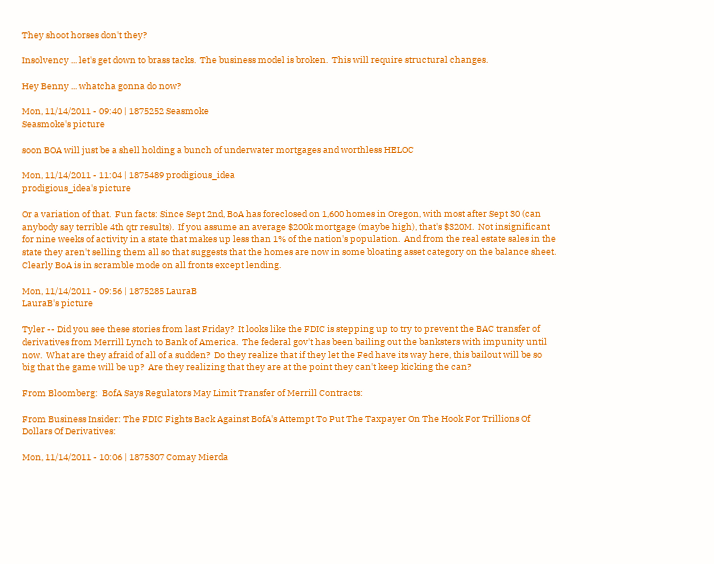They shoot horses don't they?

Insolvency ... let's get down to brass tacks.  The business model is broken.  This will require structural changes.

Hey Benny ... whatcha gonna do now?

Mon, 11/14/2011 - 09:40 | 1875252 Seasmoke
Seasmoke's picture

soon BOA will just be a shell holding a bunch of underwater mortgages and worthless HELOC

Mon, 11/14/2011 - 11:04 | 1875489 prodigious_idea
prodigious_idea's picture

Or a variation of that.  Fun facts: Since Sept 2nd, BoA has foreclosed on 1,600 homes in Oregon, with most after Sept 30 (can anybody say terrible 4th qtr results).  If you assume an average $200k mortgage (maybe high), that's $320M.  Not insignificant for nine weeks of activity in a state that makes up less than 1% of the nation's population.  And from the real estate sales in the state they aren't selling them all so that suggests that the homes are now in some bloating asset category on the balance sheet.  Clearly BoA is in scramble mode on all fronts except lending.

Mon, 11/14/2011 - 09:56 | 1875285 LauraB
LauraB's picture

Tyler -- Did you see these stories from last Friday?  It looks like the FDIC is stepping up to try to prevent the BAC transfer of derivatives from Merrill Lynch to Bank of America.  The federal gov't has been bailing out the banksters with impunity until now.  What are they afraid of all of a sudden?  Do they realize that if they let the Fed have its way here, this bailout will be so big that the game will be up?  Are they realizing that they are at the point they can't keep kicking the can?

From Bloomberg:  BofA Says Regulators May Limit Transfer of Merrill Contracts:

From Business Insider: The FDIC Fights Back Against BofA's Attempt To Put The Taxpayer On The Hook For Trillions Of Dollars Of Derivatives:

Mon, 11/14/2011 - 10:06 | 1875307 Comay Mierda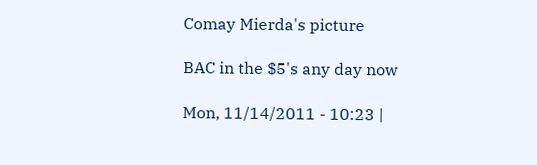Comay Mierda's picture

BAC in the $5's any day now

Mon, 11/14/2011 - 10:23 |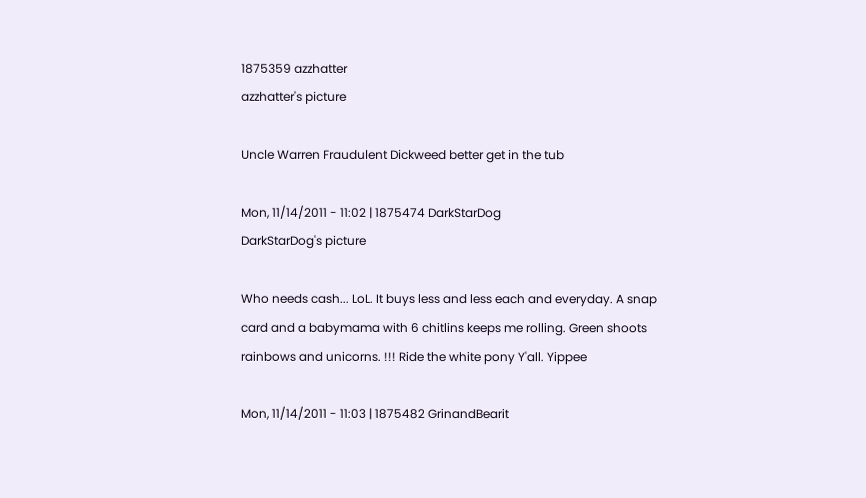1875359 azzhatter
azzhatter's picture

Uncle Warren Fraudulent Dickweed better get in the tub

Mon, 11/14/2011 - 11:02 | 1875474 DarkStarDog
DarkStarDog's picture

Who needs cash... LoL. It buys less and less each and everyday. A snap card and a babymama with 6 chitlins keeps me rolling. Green shoots rainbows and unicorns. !!! Ride the white pony Y'all. Yippee

Mon, 11/14/2011 - 11:03 | 1875482 GrinandBearit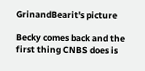GrinandBearit's picture

Becky comes back and the first thing CNBS does is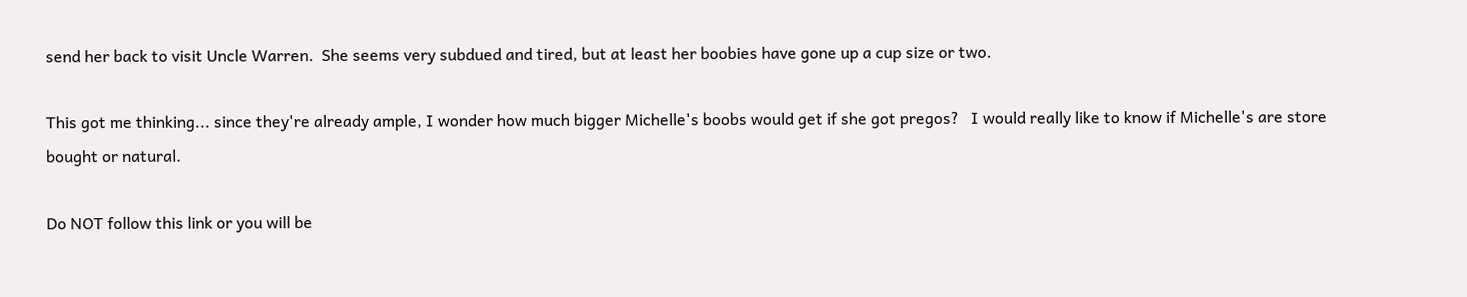send her back to visit Uncle Warren.  She seems very subdued and tired, but at least her boobies have gone up a cup size or two.

This got me thinking... since they're already ample, I wonder how much bigger Michelle's boobs would get if she got pregos?   I would really like to know if Michelle's are store bought or natural.

Do NOT follow this link or you will be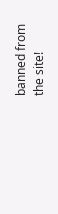banned from the site!